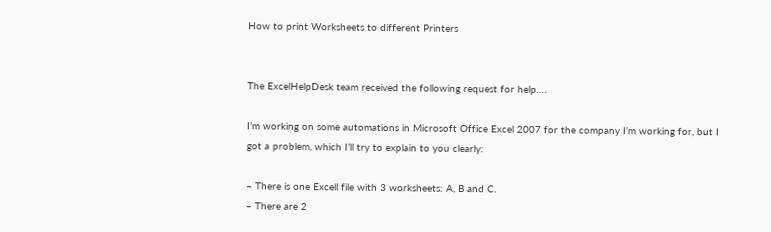How to print Worksheets to different Printers


The ExcelHelpDesk team received the following request for help….

I’m working on some automations in Microsoft Office Excel 2007 for the company I’m working for, but I got a problem, which I’ll try to explain to you clearly:

– There is one Excell file with 3 worksheets: A, B and C.
– There are 2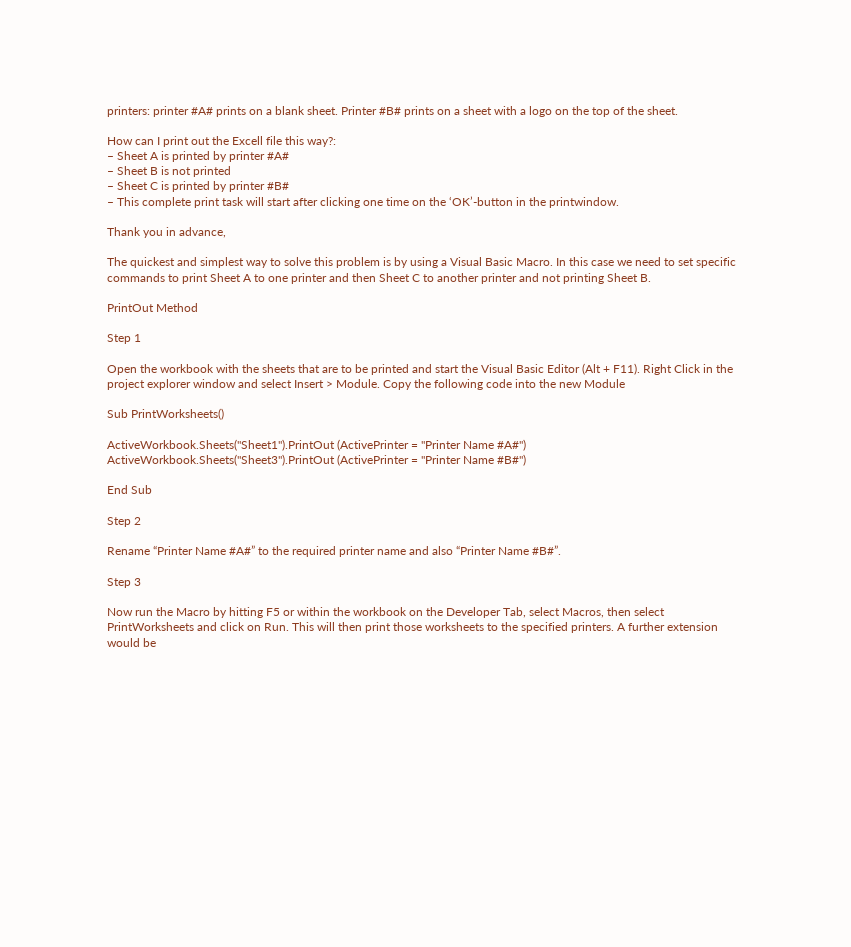printers: printer #A# prints on a blank sheet. Printer #B# prints on a sheet with a logo on the top of the sheet.

How can I print out the Excell file this way?:
– Sheet A is printed by printer #A#
– Sheet B is not printed
– Sheet C is printed by printer #B#
– This complete print task will start after clicking one time on the ‘OK’-button in the printwindow.

Thank you in advance,

The quickest and simplest way to solve this problem is by using a Visual Basic Macro. In this case we need to set specific commands to print Sheet A to one printer and then Sheet C to another printer and not printing Sheet B.

PrintOut Method

Step 1

Open the workbook with the sheets that are to be printed and start the Visual Basic Editor (Alt + F11). Right Click in the project explorer window and select Insert > Module. Copy the following code into the new Module

Sub PrintWorksheets()

ActiveWorkbook.Sheets("Sheet1").PrintOut (ActivePrinter = "Printer Name #A#")
ActiveWorkbook.Sheets("Sheet3").PrintOut (ActivePrinter = "Printer Name #B#")

End Sub

Step 2

Rename “Printer Name #A#” to the required printer name and also “Printer Name #B#”.

Step 3

Now run the Macro by hitting F5 or within the workbook on the Developer Tab, select Macros, then select PrintWorksheets and click on Run. This will then print those worksheets to the specified printers. A further extension would be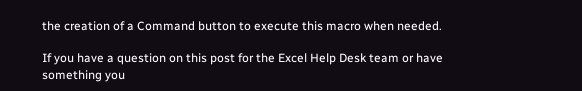the creation of a Command button to execute this macro when needed.

If you have a question on this post for the Excel Help Desk team or have something you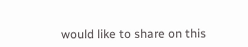would like to share on this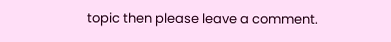topic then please leave a comment.